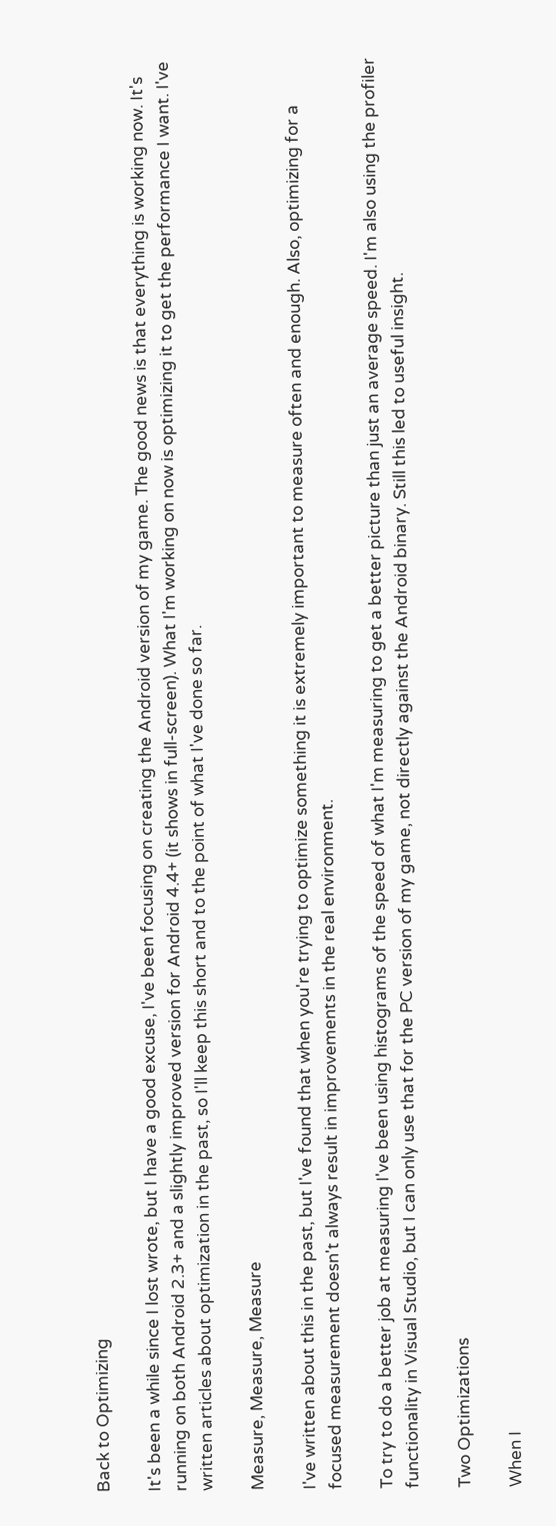Back to Optimizing

It's been a while since I lost wrote, but I have a good excuse, I've been focusing on creating the Android version of my game. The good news is that everything is working now. It's running on both Android 2.3+ and a slightly improved version for Android 4.4+ (it shows in full-screen). What I'm working on now is optimizing it to get the performance I want. I've written articles about optimization in the past, so I'll keep this short and to the point of what I've done so far.

Measure, Measure, Measure

I've written about this in the past, but I've found that when you're trying to optimize something it is extremely important to measure often and enough. Also, optimizing for a focused measurement doesn't always result in improvements in the real environment.

To try to do a better job at measuring I've been using histograms of the speed of what I'm measuring to get a better picture than just an average speed. I'm also using the profiler functionality in Visual Studio, but I can only use that for the PC version of my game, not directly against the Android binary. Still this led to useful insight.

Two Optimizations

When I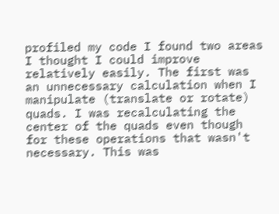profiled my code I found two areas I thought I could improve relatively easily. The first was an unnecessary calculation when I manipulate (translate or rotate) quads. I was recalculating the center of the quads even though for these operations that wasn't necessary. This was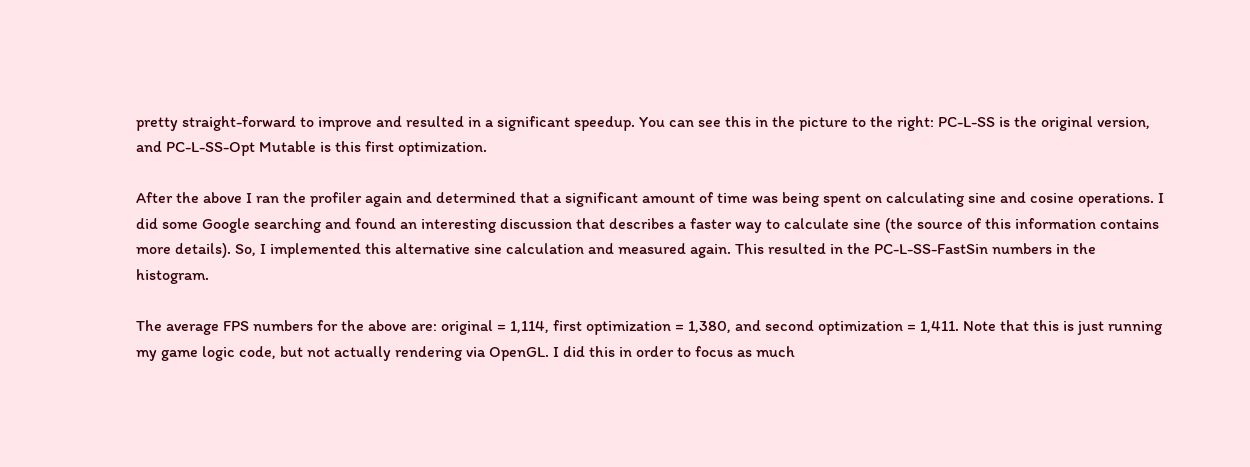pretty straight-forward to improve and resulted in a significant speedup. You can see this in the picture to the right: PC-L-SS is the original version, and PC-L-SS-Opt Mutable is this first optimization.

After the above I ran the profiler again and determined that a significant amount of time was being spent on calculating sine and cosine operations. I did some Google searching and found an interesting discussion that describes a faster way to calculate sine (the source of this information contains more details). So, I implemented this alternative sine calculation and measured again. This resulted in the PC-L-SS-FastSin numbers in the histogram.

The average FPS numbers for the above are: original = 1,114, first optimization = 1,380, and second optimization = 1,411. Note that this is just running my game logic code, but not actually rendering via OpenGL. I did this in order to focus as much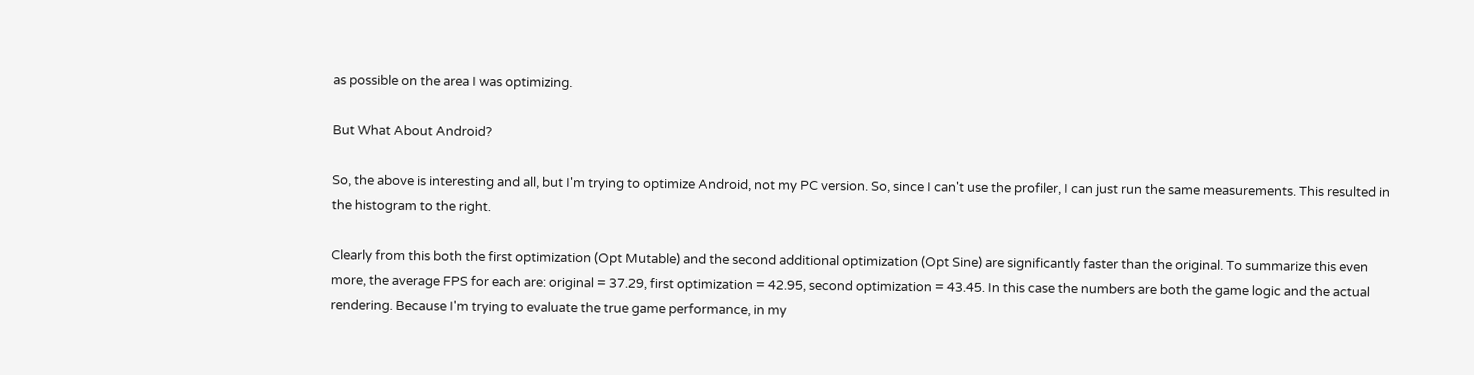as possible on the area I was optimizing.

But What About Android?

So, the above is interesting and all, but I'm trying to optimize Android, not my PC version. So, since I can't use the profiler, I can just run the same measurements. This resulted in the histogram to the right.

Clearly from this both the first optimization (Opt Mutable) and the second additional optimization (Opt Sine) are significantly faster than the original. To summarize this even more, the average FPS for each are: original = 37.29, first optimization = 42.95, second optimization = 43.45. In this case the numbers are both the game logic and the actual rendering. Because I'm trying to evaluate the true game performance, in my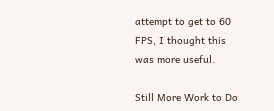attempt to get to 60 FPS, I thought this was more useful.

Still More Work to Do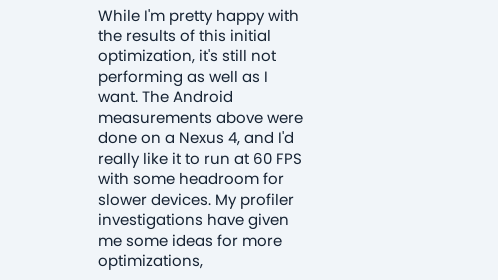While I'm pretty happy with the results of this initial optimization, it's still not performing as well as I want. The Android measurements above were done on a Nexus 4, and I'd really like it to run at 60 FPS with some headroom for slower devices. My profiler investigations have given me some ideas for more optimizations,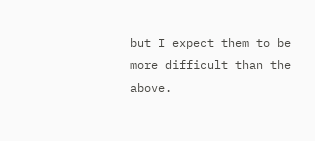but I expect them to be more difficult than the above.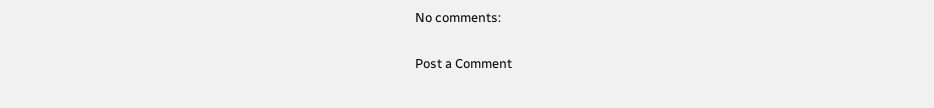No comments:

Post a Comment